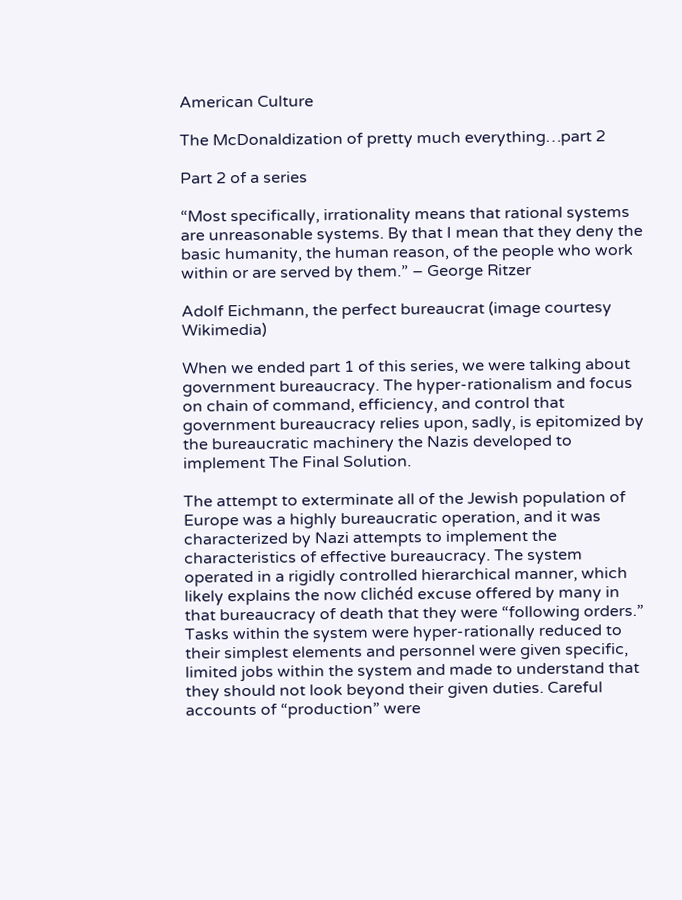American Culture

The McDonaldization of pretty much everything…part 2

Part 2 of a series

“Most specifically, irrationality means that rational systems are unreasonable systems. By that I mean that they deny the basic humanity, the human reason, of the people who work within or are served by them.” – George Ritzer

Adolf Eichmann, the perfect bureaucrat (image courtesy Wikimedia)

When we ended part 1 of this series, we were talking about government bureaucracy. The hyper-rationalism and focus on chain of command, efficiency, and control that government bureaucracy relies upon, sadly, is epitomized by the bureaucratic machinery the Nazis developed to implement The Final Solution.

The attempt to exterminate all of the Jewish population of Europe was a highly bureaucratic operation, and it was characterized by Nazi attempts to implement the characteristics of effective bureaucracy. The system operated in a rigidly controlled hierarchical manner, which likely explains the now clichéd excuse offered by many in that bureaucracy of death that they were “following orders.” Tasks within the system were hyper-rationally reduced to their simplest elements and personnel were given specific, limited jobs within the system and made to understand that they should not look beyond their given duties. Careful accounts of “production” were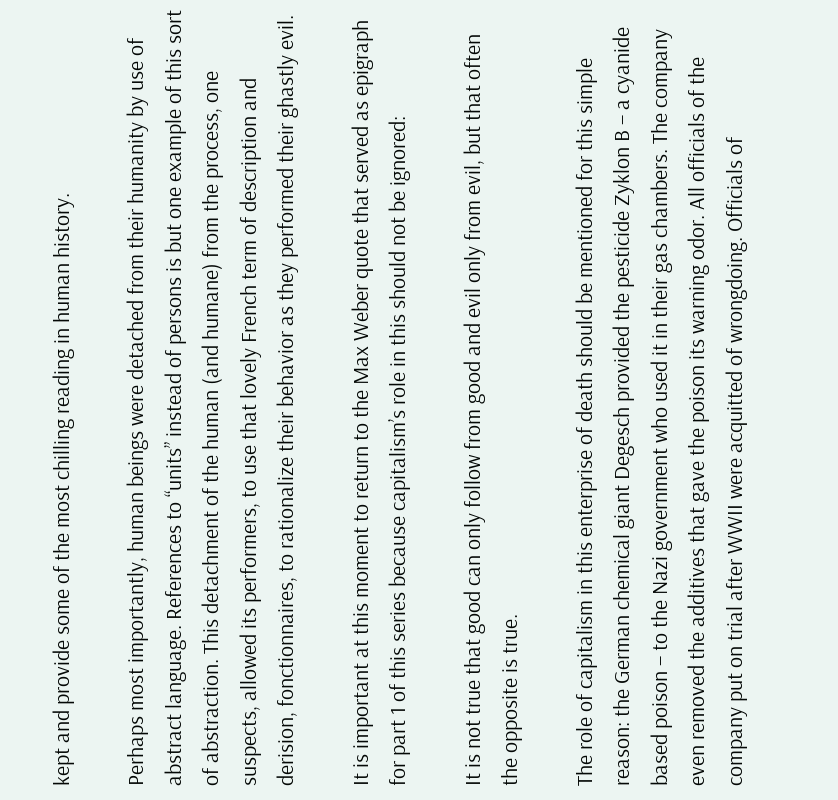kept and provide some of the most chilling reading in human history.

Perhaps most importantly, human beings were detached from their humanity by use of abstract language. References to “units” instead of persons is but one example of this sort of abstraction. This detachment of the human (and humane) from the process, one suspects, allowed its performers, to use that lovely French term of description and derision, fonctionnaires, to rationalize their behavior as they performed their ghastly evil.

It is important at this moment to return to the Max Weber quote that served as epigraph for part 1 of this series because capitalism’s role in this should not be ignored:

It is not true that good can only follow from good and evil only from evil, but that often the opposite is true.

The role of capitalism in this enterprise of death should be mentioned for this simple reason: the German chemical giant Degesch provided the pesticide Zyklon B – a cyanide based poison – to the Nazi government who used it in their gas chambers. The company even removed the additives that gave the poison its warning odor. All officials of the company put on trial after WWII were acquitted of wrongdoing. Officials of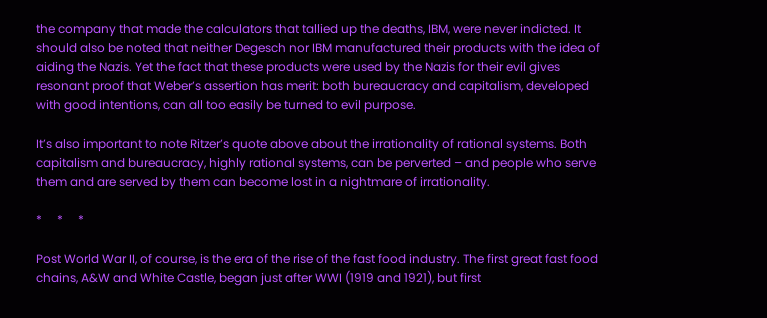the company that made the calculators that tallied up the deaths, IBM, were never indicted. It should also be noted that neither Degesch nor IBM manufactured their products with the idea of aiding the Nazis. Yet the fact that these products were used by the Nazis for their evil gives resonant proof that Weber’s assertion has merit: both bureaucracy and capitalism, developed with good intentions, can all too easily be turned to evil purpose.

It’s also important to note Ritzer’s quote above about the irrationality of rational systems. Both capitalism and bureaucracy, highly rational systems, can be perverted – and people who serve them and are served by them can become lost in a nightmare of irrationality.

*     *     *

Post World War II, of course, is the era of the rise of the fast food industry. The first great fast food chains, A&W and White Castle, began just after WWI (1919 and 1921), but first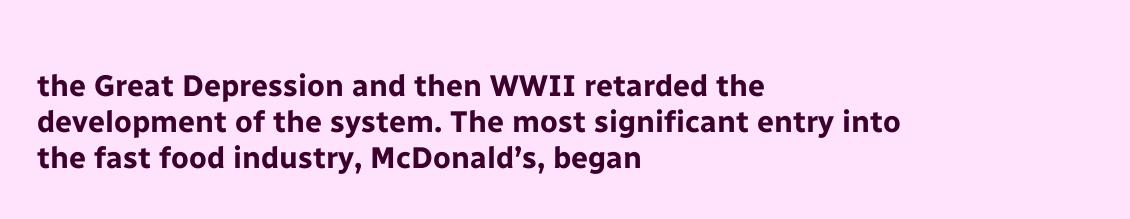the Great Depression and then WWII retarded the development of the system. The most significant entry into the fast food industry, McDonald’s, began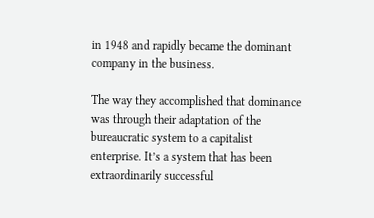in 1948 and rapidly became the dominant company in the business.

The way they accomplished that dominance was through their adaptation of the bureaucratic system to a capitalist enterprise. It’s a system that has been extraordinarily successful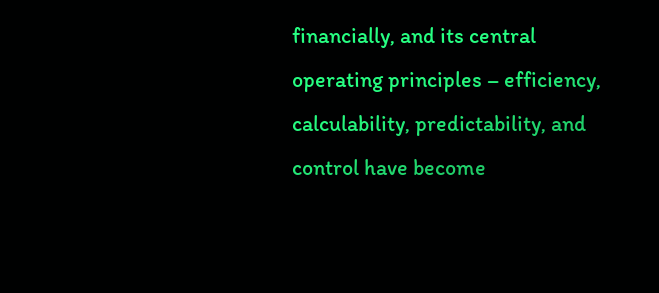financially, and its central operating principles – efficiency, calculability, predictability, and control have become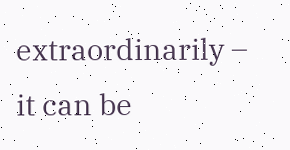extraordinarily – it can be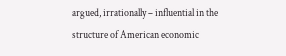argued, irrationally – influential in the structure of American economic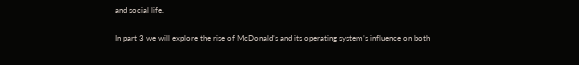and social life.

In part 3 we will explore the rise of McDonald’s and its operating system’s influence on both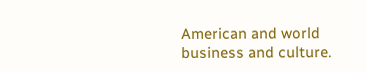American and world business and culture.